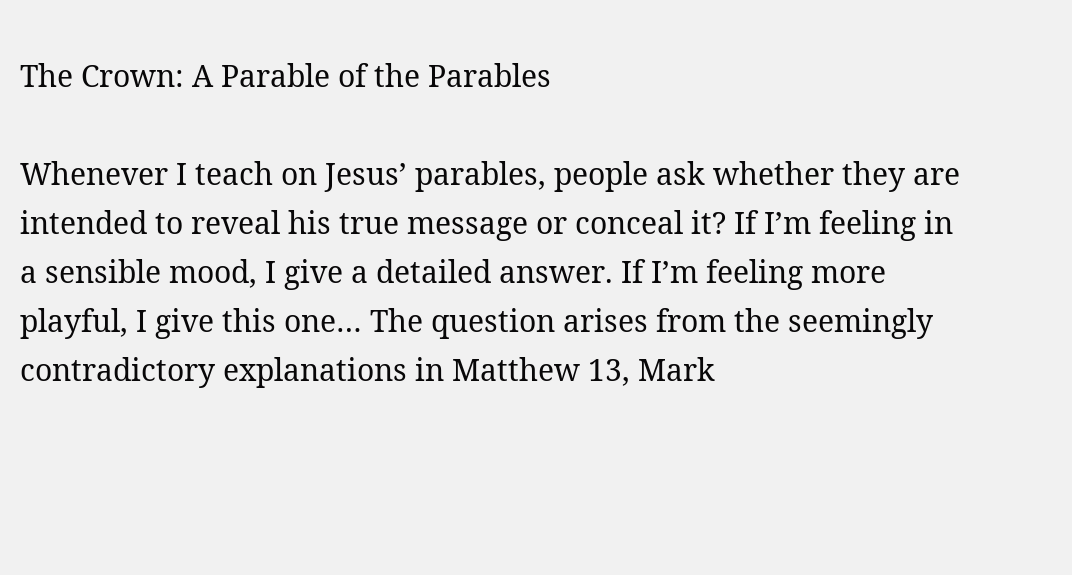The Crown: A Parable of the Parables

Whenever I teach on Jesus’ parables, people ask whether they are intended to reveal his true message or conceal it? If I’m feeling in a sensible mood, I give a detailed answer. If I’m feeling more playful, I give this one… The question arises from the seemingly contradictory explanations in Matthew 13, Mark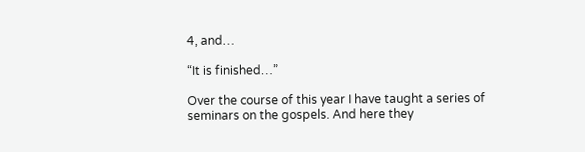4, and…

“It is finished…”

Over the course of this year I have taught a series of seminars on the gospels. And here they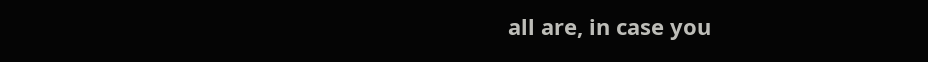all are, in case you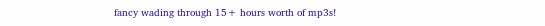fancy wading through 15+ hours worth of mp3s!